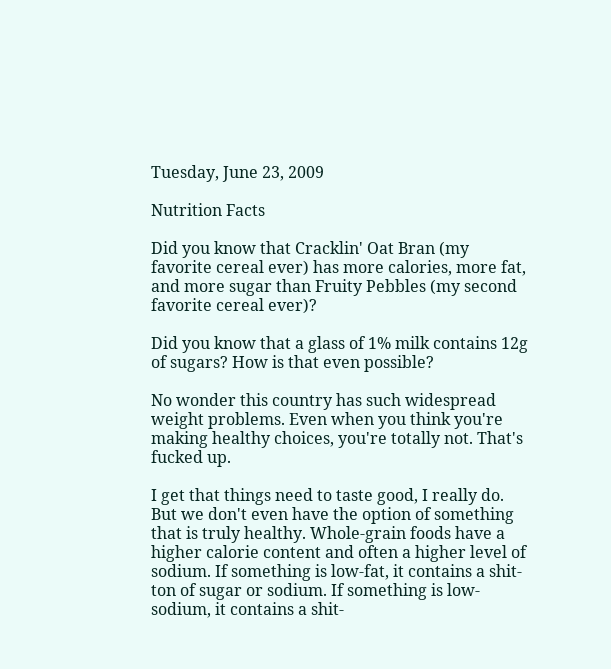Tuesday, June 23, 2009

Nutrition Facts

Did you know that Cracklin' Oat Bran (my favorite cereal ever) has more calories, more fat, and more sugar than Fruity Pebbles (my second favorite cereal ever)?

Did you know that a glass of 1% milk contains 12g of sugars? How is that even possible?

No wonder this country has such widespread weight problems. Even when you think you're making healthy choices, you're totally not. That's fucked up.

I get that things need to taste good, I really do. But we don't even have the option of something that is truly healthy. Whole-grain foods have a higher calorie content and often a higher level of sodium. If something is low-fat, it contains a shit-ton of sugar or sodium. If something is low-sodium, it contains a shit-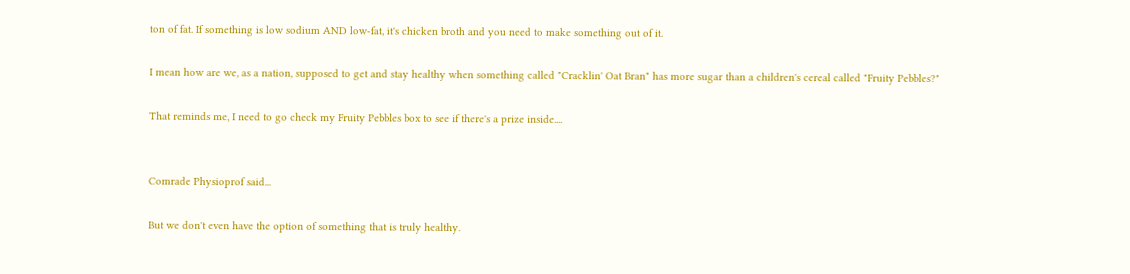ton of fat. If something is low sodium AND low-fat, it's chicken broth and you need to make something out of it.

I mean how are we, as a nation, supposed to get and stay healthy when something called "Cracklin' Oat Bran" has more sugar than a children's cereal called "Fruity Pebbles?"

That reminds me, I need to go check my Fruity Pebbles box to see if there's a prize inside....


Comrade Physioprof said...

But we don't even have the option of something that is truly healthy.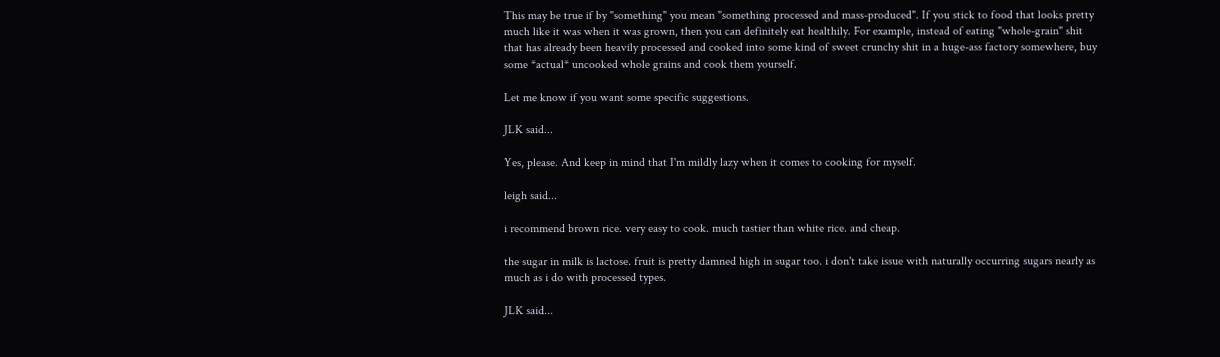This may be true if by "something" you mean "something processed and mass-produced". If you stick to food that looks pretty much like it was when it was grown, then you can definitely eat healthily. For example, instead of eating "whole-grain" shit that has already been heavily processed and cooked into some kind of sweet crunchy shit in a huge-ass factory somewhere, buy some *actual* uncooked whole grains and cook them yourself.

Let me know if you want some specific suggestions.

JLK said...

Yes, please. And keep in mind that I'm mildly lazy when it comes to cooking for myself.

leigh said...

i recommend brown rice. very easy to cook. much tastier than white rice. and cheap.

the sugar in milk is lactose. fruit is pretty damned high in sugar too. i don't take issue with naturally occurring sugars nearly as much as i do with processed types.

JLK said...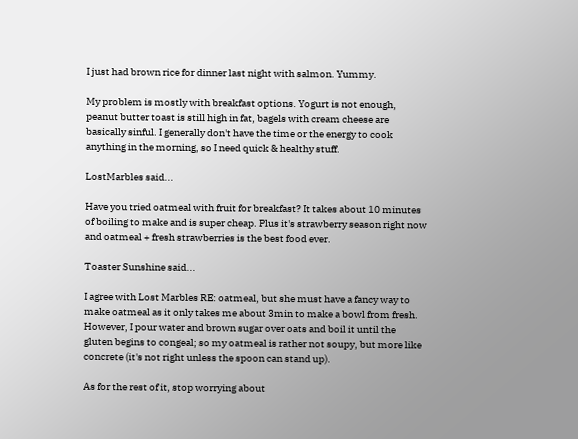I just had brown rice for dinner last night with salmon. Yummy.

My problem is mostly with breakfast options. Yogurt is not enough, peanut butter toast is still high in fat, bagels with cream cheese are basically sinful. I generally don't have the time or the energy to cook anything in the morning, so I need quick & healthy stuff.

LostMarbles said...

Have you tried oatmeal with fruit for breakfast? It takes about 10 minutes of boiling to make and is super cheap. Plus it's strawberry season right now and oatmeal + fresh strawberries is the best food ever.

Toaster Sunshine said...

I agree with Lost Marbles RE: oatmeal, but she must have a fancy way to make oatmeal as it only takes me about 3min to make a bowl from fresh. However, I pour water and brown sugar over oats and boil it until the gluten begins to congeal; so my oatmeal is rather not soupy, but more like concrete (it's not right unless the spoon can stand up).

As for the rest of it, stop worrying about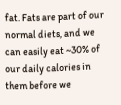fat. Fats are part of our normal diets, and we can easily eat ~30% of our daily calories in them before we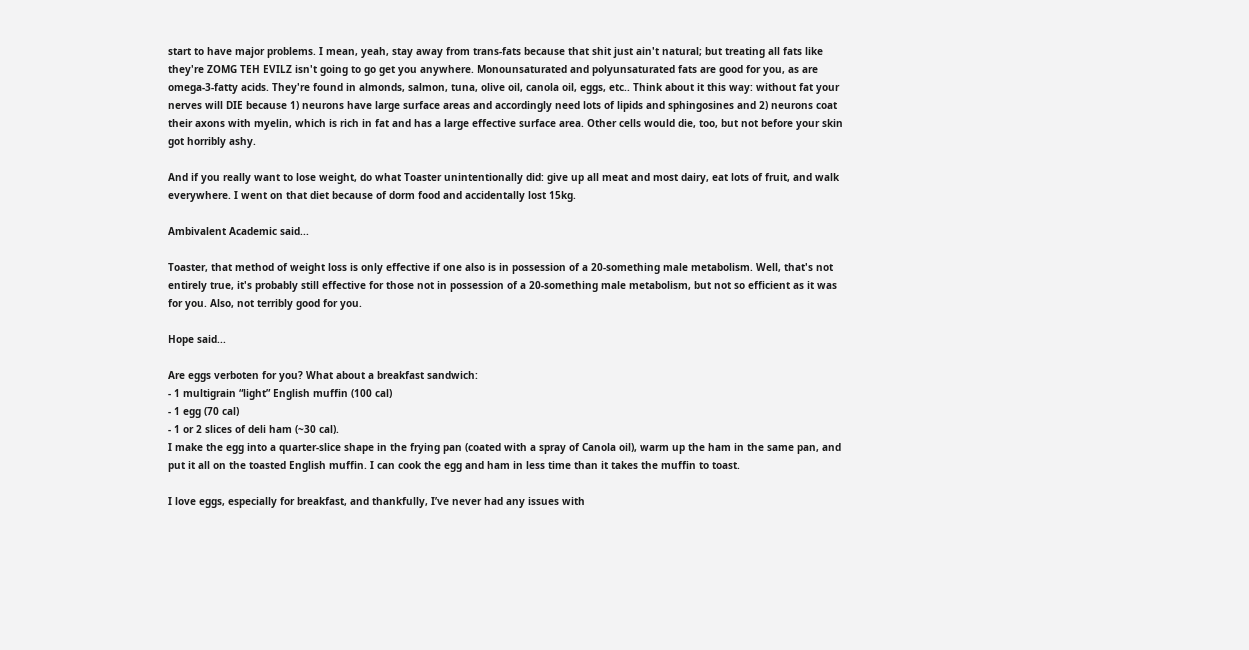start to have major problems. I mean, yeah, stay away from trans-fats because that shit just ain't natural; but treating all fats like they're ZOMG TEH EVILZ isn't going to go get you anywhere. Monounsaturated and polyunsaturated fats are good for you, as are omega-3-fatty acids. They're found in almonds, salmon, tuna, olive oil, canola oil, eggs, etc.. Think about it this way: without fat your nerves will DIE because 1) neurons have large surface areas and accordingly need lots of lipids and sphingosines and 2) neurons coat their axons with myelin, which is rich in fat and has a large effective surface area. Other cells would die, too, but not before your skin got horribly ashy.

And if you really want to lose weight, do what Toaster unintentionally did: give up all meat and most dairy, eat lots of fruit, and walk everywhere. I went on that diet because of dorm food and accidentally lost 15kg.

Ambivalent Academic said...

Toaster, that method of weight loss is only effective if one also is in possession of a 20-something male metabolism. Well, that's not entirely true, it's probably still effective for those not in possession of a 20-something male metabolism, but not so efficient as it was for you. Also, not terribly good for you.

Hope said...

Are eggs verboten for you? What about a breakfast sandwich:
- 1 multigrain “light” English muffin (100 cal)
- 1 egg (70 cal)
- 1 or 2 slices of deli ham (~30 cal).
I make the egg into a quarter-slice shape in the frying pan (coated with a spray of Canola oil), warm up the ham in the same pan, and put it all on the toasted English muffin. I can cook the egg and ham in less time than it takes the muffin to toast.

I love eggs, especially for breakfast, and thankfully, I’ve never had any issues with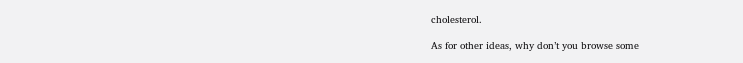cholesterol.

As for other ideas, why don’t you browse some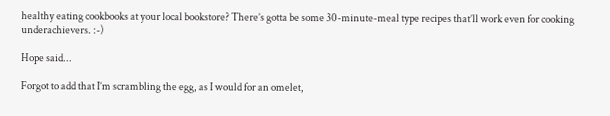healthy eating cookbooks at your local bookstore? There’s gotta be some 30-minute-meal type recipes that’ll work even for cooking underachievers. :-)

Hope said...

Forgot to add that I’m scrambling the egg, as I would for an omelet,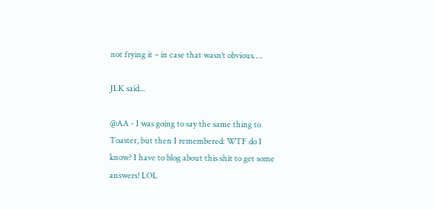not frying it – in case that wasn’t obvious….

JLK said...

@AA - I was going to say the same thing to Toaster, but then I remembered: WTF do I know? I have to blog about this shit to get some answers! LOL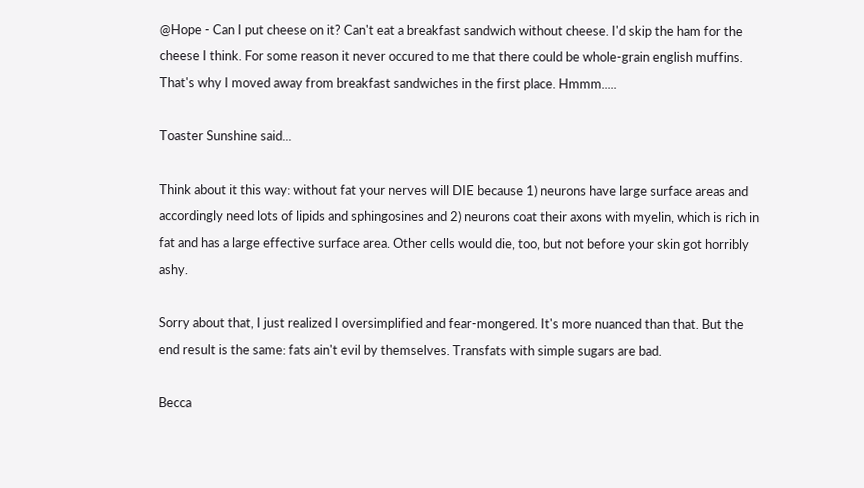@Hope - Can I put cheese on it? Can't eat a breakfast sandwich without cheese. I'd skip the ham for the cheese I think. For some reason it never occured to me that there could be whole-grain english muffins. That's why I moved away from breakfast sandwiches in the first place. Hmmm.....

Toaster Sunshine said...

Think about it this way: without fat your nerves will DIE because 1) neurons have large surface areas and accordingly need lots of lipids and sphingosines and 2) neurons coat their axons with myelin, which is rich in fat and has a large effective surface area. Other cells would die, too, but not before your skin got horribly ashy.

Sorry about that, I just realized I oversimplified and fear-mongered. It's more nuanced than that. But the end result is the same: fats ain't evil by themselves. Transfats with simple sugars are bad.

Becca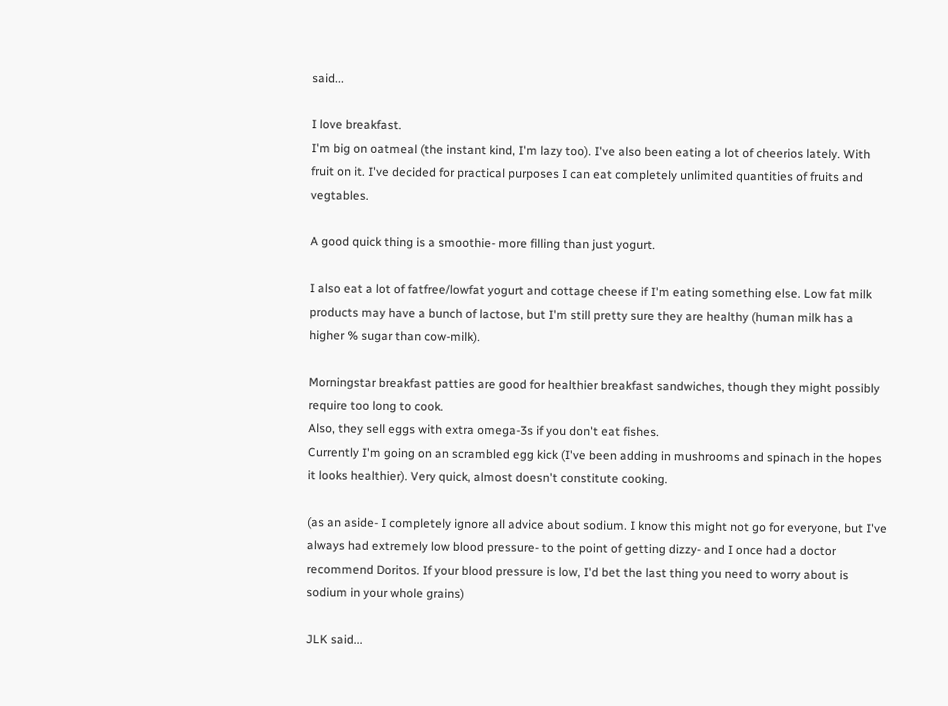said...

I love breakfast.
I'm big on oatmeal (the instant kind, I'm lazy too). I've also been eating a lot of cheerios lately. With fruit on it. I've decided for practical purposes I can eat completely unlimited quantities of fruits and vegtables.

A good quick thing is a smoothie- more filling than just yogurt.

I also eat a lot of fatfree/lowfat yogurt and cottage cheese if I'm eating something else. Low fat milk products may have a bunch of lactose, but I'm still pretty sure they are healthy (human milk has a higher % sugar than cow-milk).

Morningstar breakfast patties are good for healthier breakfast sandwiches, though they might possibly require too long to cook.
Also, they sell eggs with extra omega-3s if you don't eat fishes.
Currently I'm going on an scrambled egg kick (I've been adding in mushrooms and spinach in the hopes it looks healthier). Very quick, almost doesn't constitute cooking.

(as an aside- I completely ignore all advice about sodium. I know this might not go for everyone, but I've always had extremely low blood pressure- to the point of getting dizzy- and I once had a doctor recommend Doritos. If your blood pressure is low, I'd bet the last thing you need to worry about is sodium in your whole grains)

JLK said...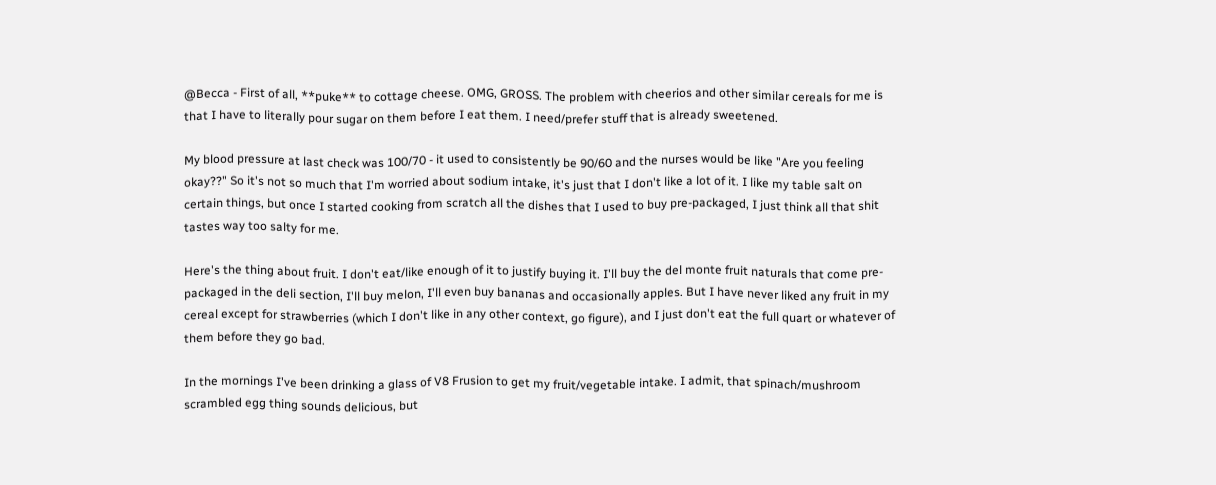@Becca - First of all, **puke** to cottage cheese. OMG, GROSS. The problem with cheerios and other similar cereals for me is that I have to literally pour sugar on them before I eat them. I need/prefer stuff that is already sweetened.

My blood pressure at last check was 100/70 - it used to consistently be 90/60 and the nurses would be like "Are you feeling okay??" So it's not so much that I'm worried about sodium intake, it's just that I don't like a lot of it. I like my table salt on certain things, but once I started cooking from scratch all the dishes that I used to buy pre-packaged, I just think all that shit tastes way too salty for me.

Here's the thing about fruit. I don't eat/like enough of it to justify buying it. I'll buy the del monte fruit naturals that come pre-packaged in the deli section, I'll buy melon, I'll even buy bananas and occasionally apples. But I have never liked any fruit in my cereal except for strawberries (which I don't like in any other context, go figure), and I just don't eat the full quart or whatever of them before they go bad.

In the mornings I've been drinking a glass of V8 Frusion to get my fruit/vegetable intake. I admit, that spinach/mushroom scrambled egg thing sounds delicious, but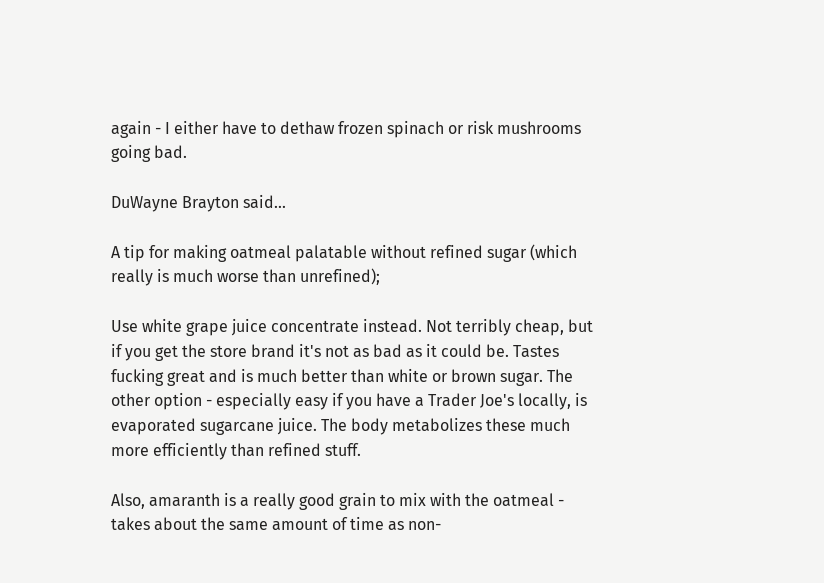again - I either have to dethaw frozen spinach or risk mushrooms going bad.

DuWayne Brayton said...

A tip for making oatmeal palatable without refined sugar (which really is much worse than unrefined);

Use white grape juice concentrate instead. Not terribly cheap, but if you get the store brand it's not as bad as it could be. Tastes fucking great and is much better than white or brown sugar. The other option - especially easy if you have a Trader Joe's locally, is evaporated sugarcane juice. The body metabolizes these much more efficiently than refined stuff.

Also, amaranth is a really good grain to mix with the oatmeal - takes about the same amount of time as non-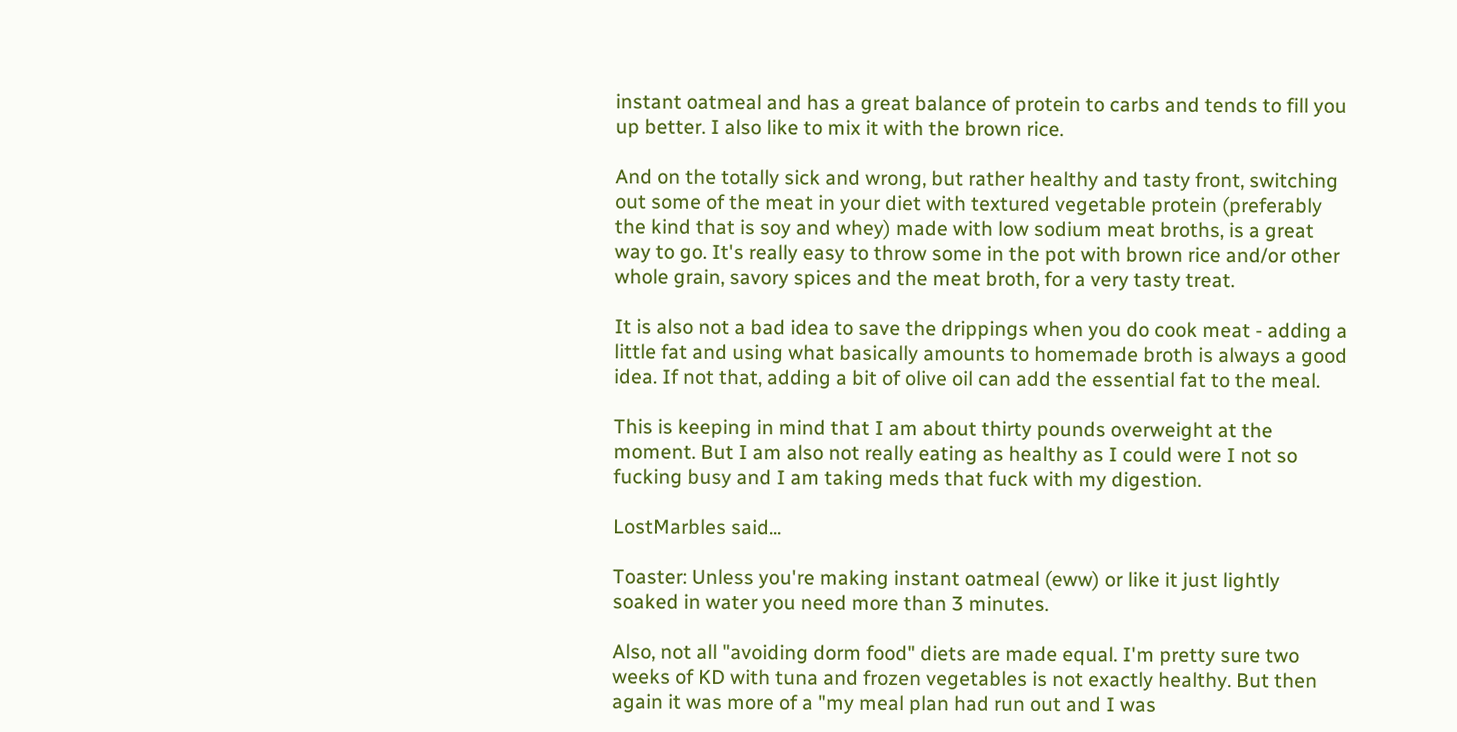instant oatmeal and has a great balance of protein to carbs and tends to fill you up better. I also like to mix it with the brown rice.

And on the totally sick and wrong, but rather healthy and tasty front, switching out some of the meat in your diet with textured vegetable protein (preferably the kind that is soy and whey) made with low sodium meat broths, is a great way to go. It's really easy to throw some in the pot with brown rice and/or other whole grain, savory spices and the meat broth, for a very tasty treat.

It is also not a bad idea to save the drippings when you do cook meat - adding a little fat and using what basically amounts to homemade broth is always a good idea. If not that, adding a bit of olive oil can add the essential fat to the meal.

This is keeping in mind that I am about thirty pounds overweight at the moment. But I am also not really eating as healthy as I could were I not so fucking busy and I am taking meds that fuck with my digestion.

LostMarbles said...

Toaster: Unless you're making instant oatmeal (eww) or like it just lightly soaked in water you need more than 3 minutes.

Also, not all "avoiding dorm food" diets are made equal. I'm pretty sure two weeks of KD with tuna and frozen vegetables is not exactly healthy. But then again it was more of a "my meal plan had run out and I was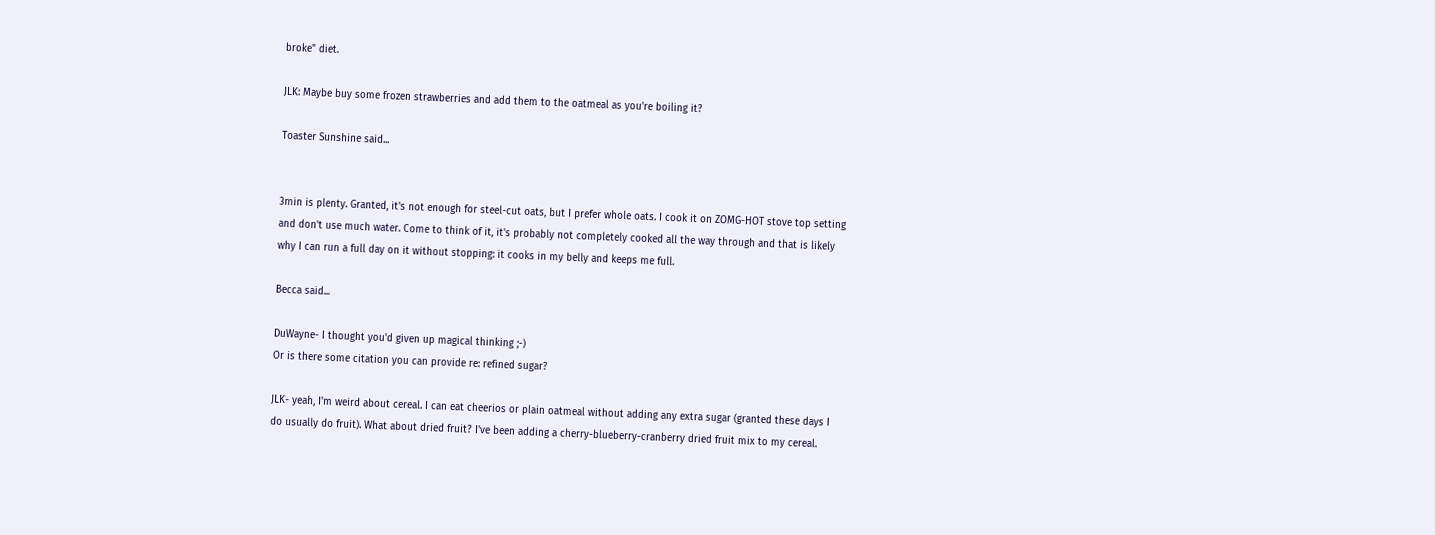broke" diet.

JLK: Maybe buy some frozen strawberries and add them to the oatmeal as you're boiling it?

Toaster Sunshine said...


3min is plenty. Granted, it's not enough for steel-cut oats, but I prefer whole oats. I cook it on ZOMG-HOT stove top setting and don't use much water. Come to think of it, it's probably not completely cooked all the way through and that is likely why I can run a full day on it without stopping: it cooks in my belly and keeps me full.

Becca said...

DuWayne- I thought you'd given up magical thinking ;-)
Or is there some citation you can provide re: refined sugar?

JLK- yeah, I'm weird about cereal. I can eat cheerios or plain oatmeal without adding any extra sugar (granted these days I do usually do fruit). What about dried fruit? I've been adding a cherry-blueberry-cranberry dried fruit mix to my cereal.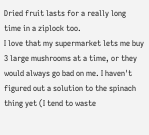Dried fruit lasts for a really long time in a ziplock too.
I love that my supermarket lets me buy 3 large mushrooms at a time, or they would always go bad on me. I haven't figured out a solution to the spinach thing yet (I tend to waste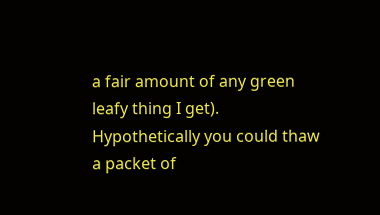a fair amount of any green leafy thing I get). Hypothetically you could thaw a packet of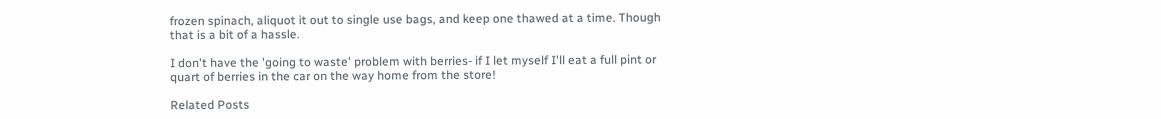frozen spinach, aliquot it out to single use bags, and keep one thawed at a time. Though that is a bit of a hassle.

I don't have the 'going to waste' problem with berries- if I let myself I'll eat a full pint or quart of berries in the car on the way home from the store!

Related Posts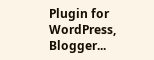Plugin for WordPress, Blogger...